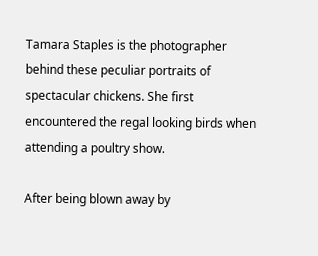Tamara Staples is the photographer behind these peculiar portraits of spectacular chickens. She first encountered the regal looking birds when attending a poultry show.

After being blown away by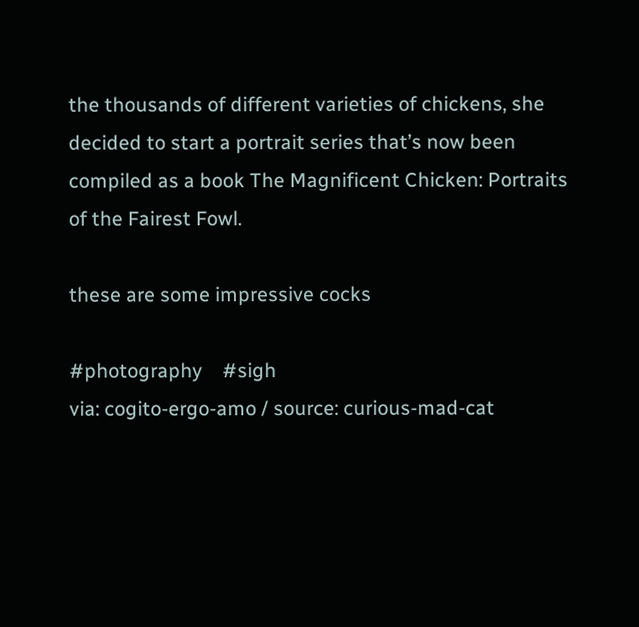the thousands of different varieties of chickens, she decided to start a portrait series that’s now been compiled as a book The Magnificent Chicken: Portraits of the Fairest Fowl.

these are some impressive cocks

#photography    #sigh
via: cogito-ergo-amo / source: curious-mad-cat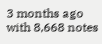3 months ago with 8,668 notes